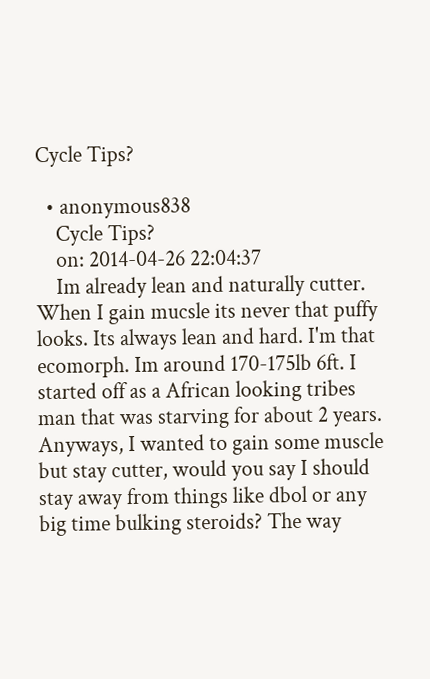Cycle Tips?

  • anonymous838
    Cycle Tips?
    on: 2014-04-26 22:04:37
    Im already lean and naturally cutter. When I gain mucsle its never that puffy looks. Its always lean and hard. I'm that ecomorph. Im around 170-175lb 6ft. I started off as a African looking tribes man that was starving for about 2 years. Anyways, I wanted to gain some muscle but stay cutter, would you say I should stay away from things like dbol or any big time bulking steroids? The way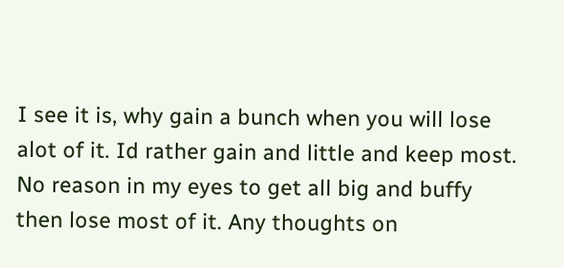I see it is, why gain a bunch when you will lose alot of it. Id rather gain and little and keep most. No reason in my eyes to get all big and buffy then lose most of it. Any thoughts on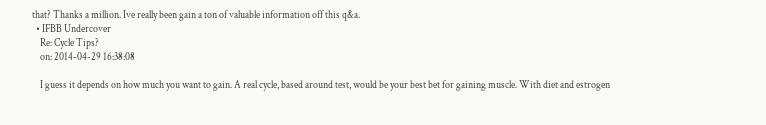that? Thanks a million. Ive really been gain a ton of valuable information off this q&a.
  • IFBB Undercover
    Re: Cycle Tips?
    on: 2014-04-29 16:38:08

    I guess it depends on how much you want to gain. A real cycle, based around test, would be your best bet for gaining muscle. With diet and estrogen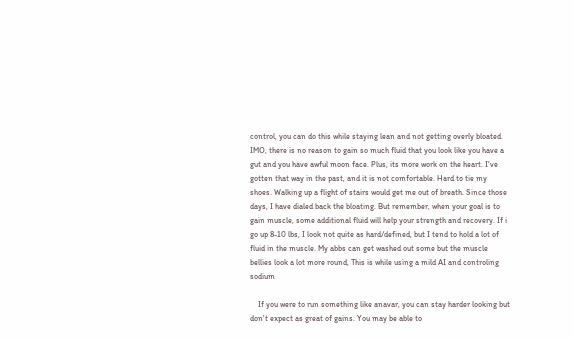control, you can do this while staying lean and not getting overly bloated. IMO, there is no reason to gain so much fluid that you look like you have a gut and you have awful moon face. Plus, its more work on the heart. I've gotten that way in the past, and it is not comfortable. Hard to tie my shoes. Walking up a flight of stairs would get me out of breath. Since those days, I have dialed back the bloating. But remember, when your goal is to gain muscle, some additional fluid will help your strength and recovery. If i go up 8-10 lbs, I look not quite as hard/defined, but I tend to hold a lot of fluid in the muscle. My abbs can get washed out some but the muscle bellies look a lot more round, This is while using a mild AI and controling sodium

    If you were to run something like anavar, you can stay harder looking but don't expect as great of gains. You may be able to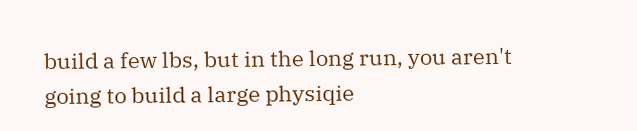build a few lbs, but in the long run, you aren't going to build a large physiqie